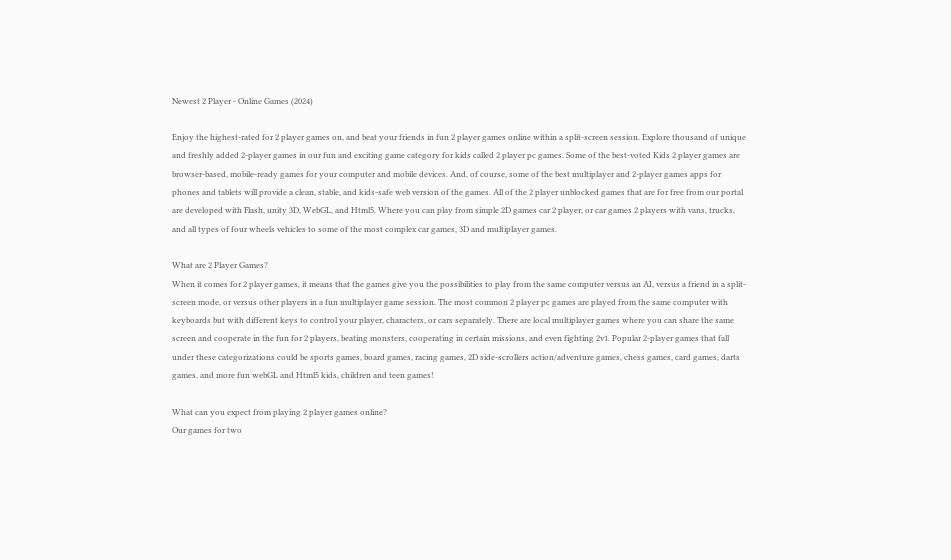Newest 2 Player - Online Games (2024)

Enjoy the highest-rated for 2 player games on, and beat your friends in fun 2 player games online within a split-screen session. Explore thousand of unique and freshly added 2-player games in our fun and exciting game category for kids called 2 player pc games. Some of the best-voted Kids 2 player games are browser-based, mobile-ready games for your computer and mobile devices. And, of course, some of the best multiplayer and 2-player games apps for phones and tablets will provide a clean, stable, and kids-safe web version of the games. All of the 2 player unblocked games that are for free from our portal are developed with Flash, unity 3D, WebGL, and Html5. Where you can play from simple 2D games car 2 player, or car games 2 players with vans, trucks, and all types of four wheels vehicles to some of the most complex car games, 3D and multiplayer games.

What are 2 Player Games?
When it comes for 2 player games, it means that the games give you the possibilities to play from the same computer versus an AI, versus a friend in a split-screen mode, or versus other players in a fun multiplayer game session. The most common 2 player pc games are played from the same computer with keyboards but with different keys to control your player, characters, or cars separately. There are local multiplayer games where you can share the same screen and cooperate in the fun for 2 players, beating monsters, cooperating in certain missions, and even fighting 2v1. Popular 2-player games that fall under these categorizations could be sports games, board games, racing games, 2D side-scrollers action/adventure games, chess games, card games, darts games, and more fun webGL and Html5 kids, children and teen games!

What can you expect from playing 2 player games online?
Our games for two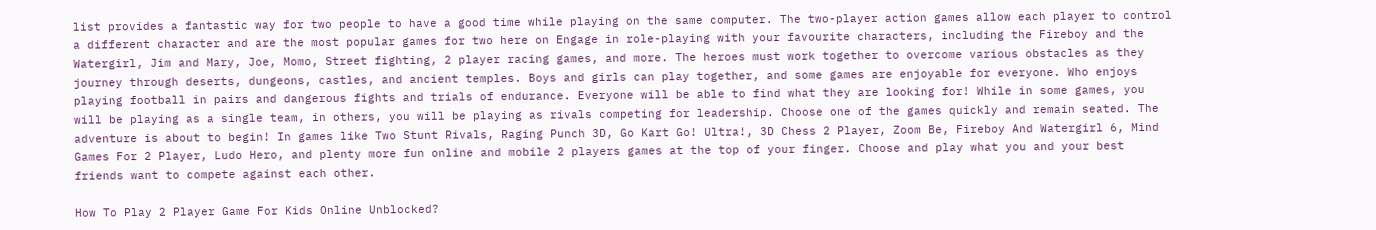list provides a fantastic way for two people to have a good time while playing on the same computer. The two-player action games allow each player to control a different character and are the most popular games for two here on Engage in role-playing with your favourite characters, including the Fireboy and the Watergirl, Jim and Mary, Joe, Momo, Street fighting, 2 player racing games, and more. The heroes must work together to overcome various obstacles as they journey through deserts, dungeons, castles, and ancient temples. Boys and girls can play together, and some games are enjoyable for everyone. Who enjoys playing football in pairs and dangerous fights and trials of endurance. Everyone will be able to find what they are looking for! While in some games, you will be playing as a single team, in others, you will be playing as rivals competing for leadership. Choose one of the games quickly and remain seated. The adventure is about to begin! In games like Two Stunt Rivals, Raging Punch 3D, Go Kart Go! Ultra!, 3D Chess 2 Player, Zoom Be, Fireboy And Watergirl 6, Mind Games For 2 Player, Ludo Hero, and plenty more fun online and mobile 2 players games at the top of your finger. Choose and play what you and your best friends want to compete against each other.

How To Play 2 Player Game For Kids Online Unblocked?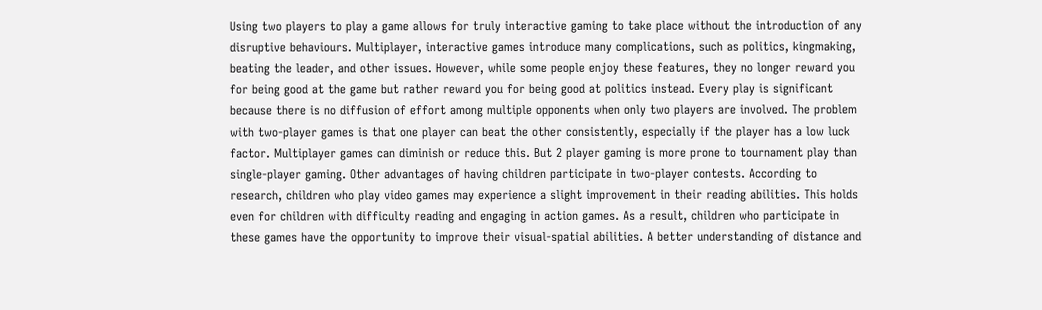Using two players to play a game allows for truly interactive gaming to take place without the introduction of any disruptive behaviours. Multiplayer, interactive games introduce many complications, such as politics, kingmaking, beating the leader, and other issues. However, while some people enjoy these features, they no longer reward you for being good at the game but rather reward you for being good at politics instead. Every play is significant because there is no diffusion of effort among multiple opponents when only two players are involved. The problem with two-player games is that one player can beat the other consistently, especially if the player has a low luck factor. Multiplayer games can diminish or reduce this. But 2 player gaming is more prone to tournament play than single-player gaming. Other advantages of having children participate in two-player contests. According to research, children who play video games may experience a slight improvement in their reading abilities. This holds even for children with difficulty reading and engaging in action games. As a result, children who participate in these games have the opportunity to improve their visual-spatial abilities. A better understanding of distance and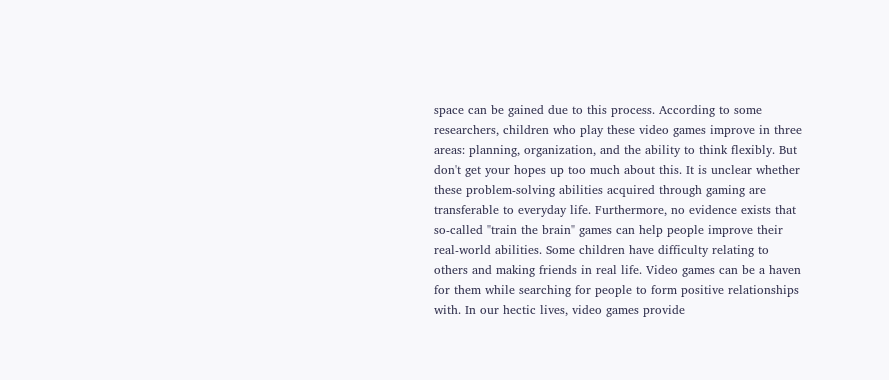space can be gained due to this process. According to some researchers, children who play these video games improve in three areas: planning, organization, and the ability to think flexibly. But don't get your hopes up too much about this. It is unclear whether these problem-solving abilities acquired through gaming are transferable to everyday life. Furthermore, no evidence exists that so-called "train the brain" games can help people improve their real-world abilities. Some children have difficulty relating to others and making friends in real life. Video games can be a haven for them while searching for people to form positive relationships with. In our hectic lives, video games provide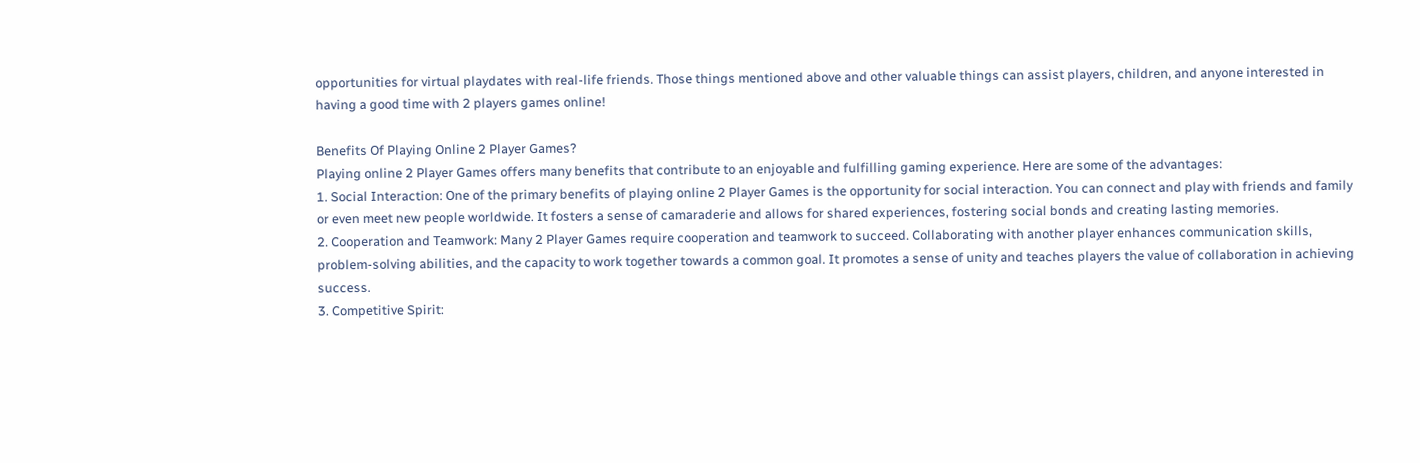opportunities for virtual playdates with real-life friends. Those things mentioned above and other valuable things can assist players, children, and anyone interested in having a good time with 2 players games online!

Benefits Of Playing Online 2 Player Games?
Playing online 2 Player Games offers many benefits that contribute to an enjoyable and fulfilling gaming experience. Here are some of the advantages:
1. Social Interaction: One of the primary benefits of playing online 2 Player Games is the opportunity for social interaction. You can connect and play with friends and family or even meet new people worldwide. It fosters a sense of camaraderie and allows for shared experiences, fostering social bonds and creating lasting memories.
2. Cooperation and Teamwork: Many 2 Player Games require cooperation and teamwork to succeed. Collaborating with another player enhances communication skills, problem-solving abilities, and the capacity to work together towards a common goal. It promotes a sense of unity and teaches players the value of collaboration in achieving success.
3. Competitive Spirit: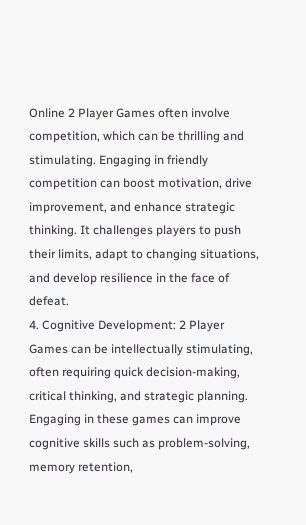Online 2 Player Games often involve competition, which can be thrilling and stimulating. Engaging in friendly competition can boost motivation, drive improvement, and enhance strategic thinking. It challenges players to push their limits, adapt to changing situations, and develop resilience in the face of defeat.
4. Cognitive Development: 2 Player Games can be intellectually stimulating, often requiring quick decision-making, critical thinking, and strategic planning. Engaging in these games can improve cognitive skills such as problem-solving, memory retention,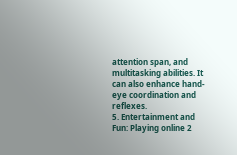attention span, and multitasking abilities. It can also enhance hand-eye coordination and reflexes.
5. Entertainment and Fun: Playing online 2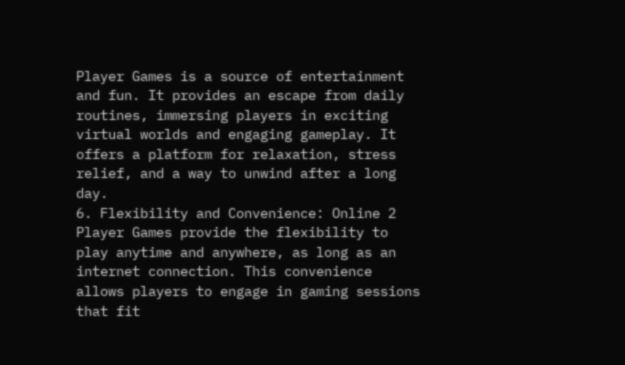Player Games is a source of entertainment and fun. It provides an escape from daily routines, immersing players in exciting virtual worlds and engaging gameplay. It offers a platform for relaxation, stress relief, and a way to unwind after a long day.
6. Flexibility and Convenience: Online 2 Player Games provide the flexibility to play anytime and anywhere, as long as an internet connection. This convenience allows players to engage in gaming sessions that fit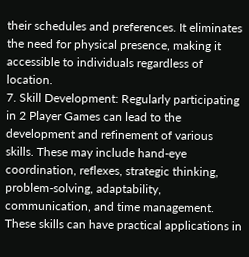their schedules and preferences. It eliminates the need for physical presence, making it accessible to individuals regardless of location.
7. Skill Development: Regularly participating in 2 Player Games can lead to the development and refinement of various skills. These may include hand-eye coordination, reflexes, strategic thinking, problem-solving, adaptability, communication, and time management. These skills can have practical applications in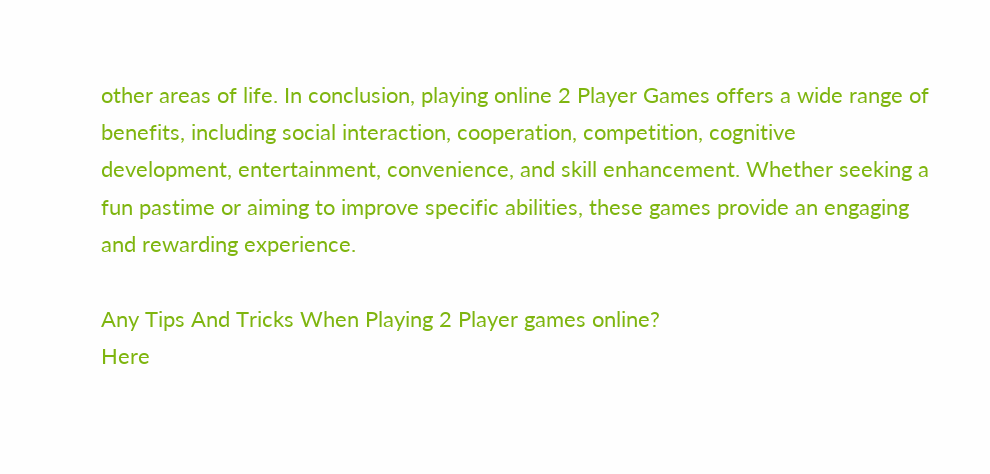other areas of life. In conclusion, playing online 2 Player Games offers a wide range of benefits, including social interaction, cooperation, competition, cognitive development, entertainment, convenience, and skill enhancement. Whether seeking a fun pastime or aiming to improve specific abilities, these games provide an engaging and rewarding experience.

Any Tips And Tricks When Playing 2 Player games online?
Here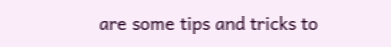are some tips and tricks to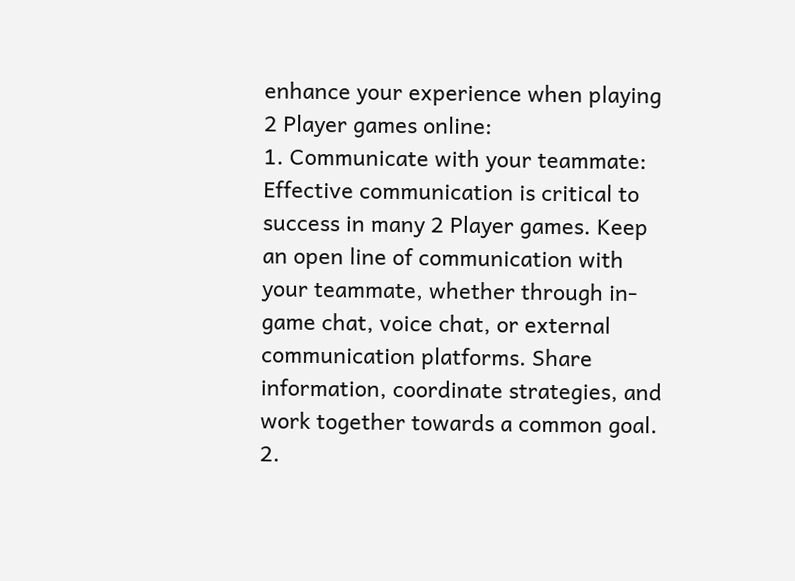enhance your experience when playing 2 Player games online:
1. Communicate with your teammate: Effective communication is critical to success in many 2 Player games. Keep an open line of communication with your teammate, whether through in-game chat, voice chat, or external communication platforms. Share information, coordinate strategies, and work together towards a common goal.
2.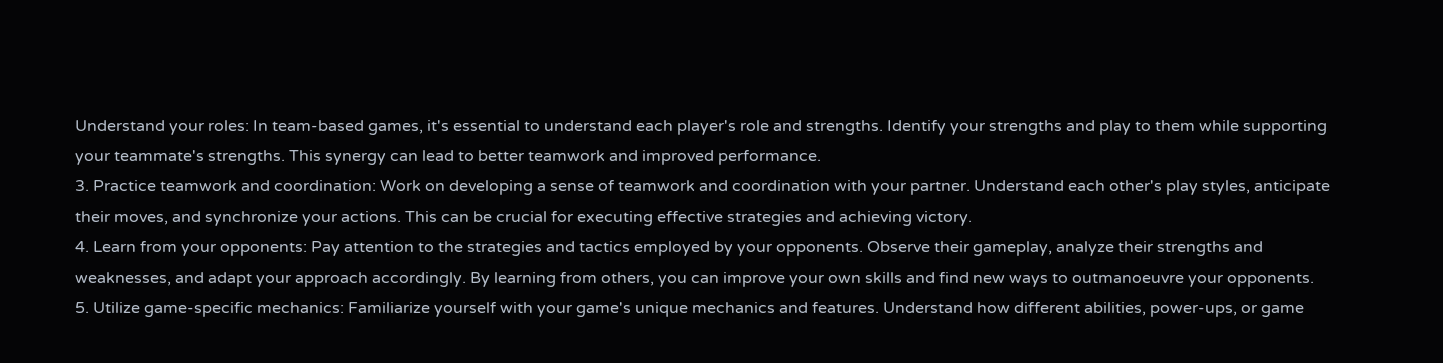Understand your roles: In team-based games, it's essential to understand each player's role and strengths. Identify your strengths and play to them while supporting your teammate's strengths. This synergy can lead to better teamwork and improved performance.
3. Practice teamwork and coordination: Work on developing a sense of teamwork and coordination with your partner. Understand each other's play styles, anticipate their moves, and synchronize your actions. This can be crucial for executing effective strategies and achieving victory.
4. Learn from your opponents: Pay attention to the strategies and tactics employed by your opponents. Observe their gameplay, analyze their strengths and weaknesses, and adapt your approach accordingly. By learning from others, you can improve your own skills and find new ways to outmanoeuvre your opponents.
5. Utilize game-specific mechanics: Familiarize yourself with your game's unique mechanics and features. Understand how different abilities, power-ups, or game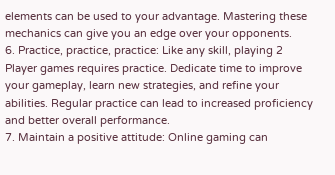elements can be used to your advantage. Mastering these mechanics can give you an edge over your opponents.
6. Practice, practice, practice: Like any skill, playing 2 Player games requires practice. Dedicate time to improve your gameplay, learn new strategies, and refine your abilities. Regular practice can lead to increased proficiency and better overall performance.
7. Maintain a positive attitude: Online gaming can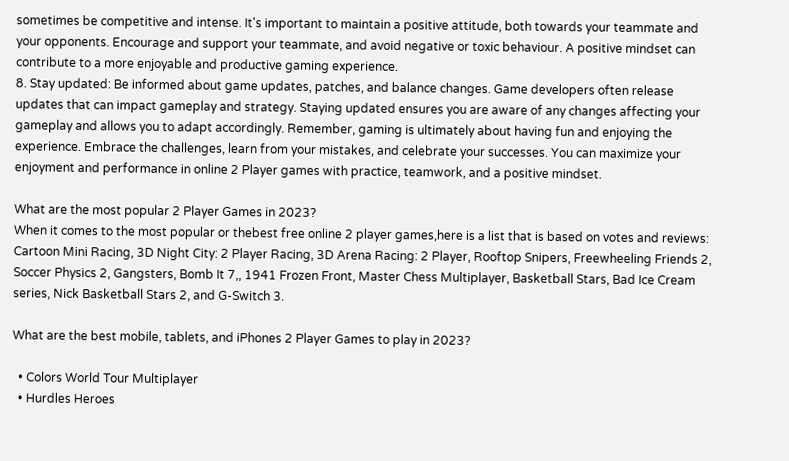sometimes be competitive and intense. It's important to maintain a positive attitude, both towards your teammate and your opponents. Encourage and support your teammate, and avoid negative or toxic behaviour. A positive mindset can contribute to a more enjoyable and productive gaming experience.
8. Stay updated: Be informed about game updates, patches, and balance changes. Game developers often release updates that can impact gameplay and strategy. Staying updated ensures you are aware of any changes affecting your gameplay and allows you to adapt accordingly. Remember, gaming is ultimately about having fun and enjoying the experience. Embrace the challenges, learn from your mistakes, and celebrate your successes. You can maximize your enjoyment and performance in online 2 Player games with practice, teamwork, and a positive mindset.

What are the most popular 2 Player Games in 2023?
When it comes to the most popular or thebest free online 2 player games,here is a list that is based on votes and reviews: Cartoon Mini Racing, 3D Night City: 2 Player Racing, 3D Arena Racing: 2 Player, Rooftop Snipers, Freewheeling Friends 2, Soccer Physics 2, Gangsters, Bomb It 7,, 1941 Frozen Front, Master Chess Multiplayer, Basketball Stars, Bad Ice Cream series, Nick Basketball Stars 2, and G-Switch 3.

What are the best mobile, tablets, and iPhones 2 Player Games to play in 2023?

  • Colors World Tour Multiplayer
  • Hurdles Heroes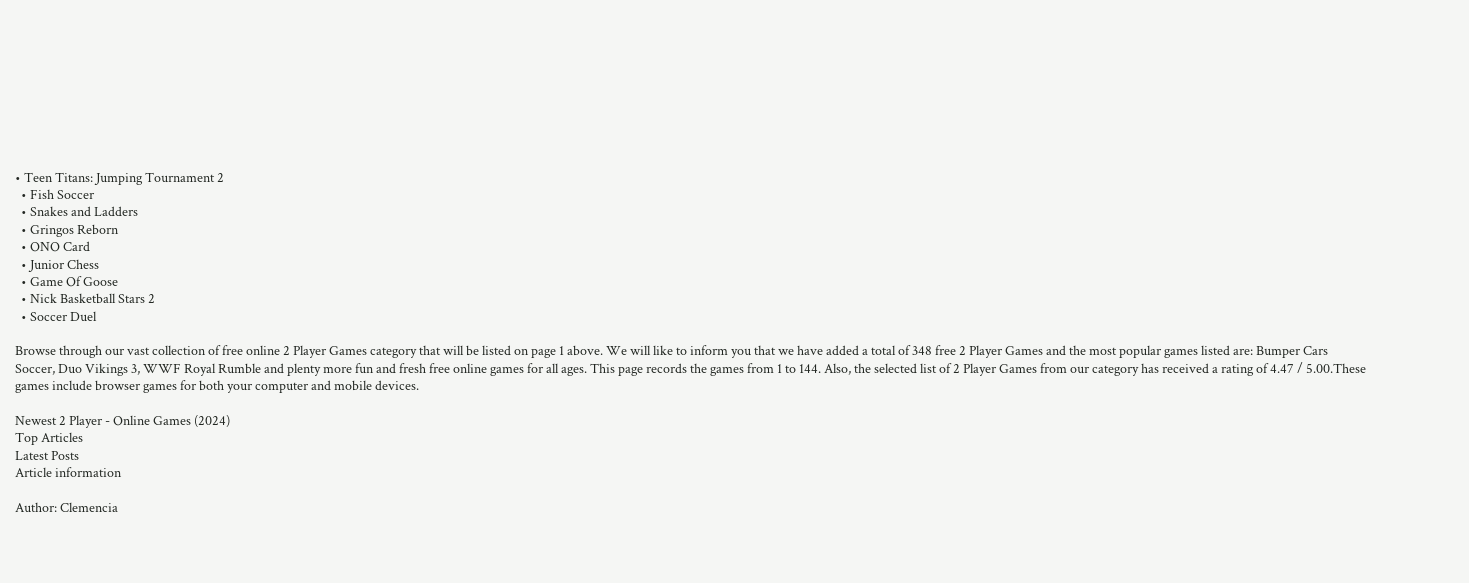• Teen Titans: Jumping Tournament 2
  • Fish Soccer
  • Snakes and Ladders
  • Gringos Reborn
  • ONO Card
  • Junior Chess
  • Game Of Goose
  • Nick Basketball Stars 2
  • Soccer Duel

Browse through our vast collection of free online 2 Player Games category that will be listed on page 1 above. We will like to inform you that we have added a total of 348 free 2 Player Games and the most popular games listed are: Bumper Cars Soccer, Duo Vikings 3, WWF Royal Rumble and plenty more fun and fresh free online games for all ages. This page records the games from 1 to 144. Also, the selected list of 2 Player Games from our category has received a rating of 4.47 / 5.00.These games include browser games for both your computer and mobile devices.

Newest 2 Player - Online Games (2024)
Top Articles
Latest Posts
Article information

Author: Clemencia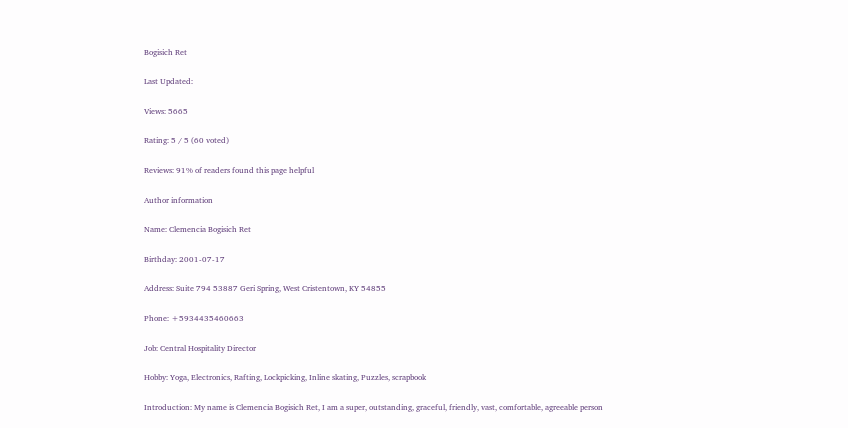Bogisich Ret

Last Updated:

Views: 5665

Rating: 5 / 5 (60 voted)

Reviews: 91% of readers found this page helpful

Author information

Name: Clemencia Bogisich Ret

Birthday: 2001-07-17

Address: Suite 794 53887 Geri Spring, West Cristentown, KY 54855

Phone: +5934435460663

Job: Central Hospitality Director

Hobby: Yoga, Electronics, Rafting, Lockpicking, Inline skating, Puzzles, scrapbook

Introduction: My name is Clemencia Bogisich Ret, I am a super, outstanding, graceful, friendly, vast, comfortable, agreeable person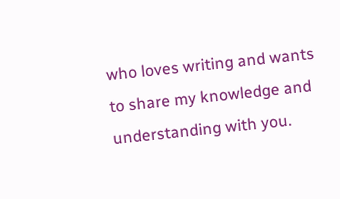who loves writing and wants to share my knowledge and understanding with you.